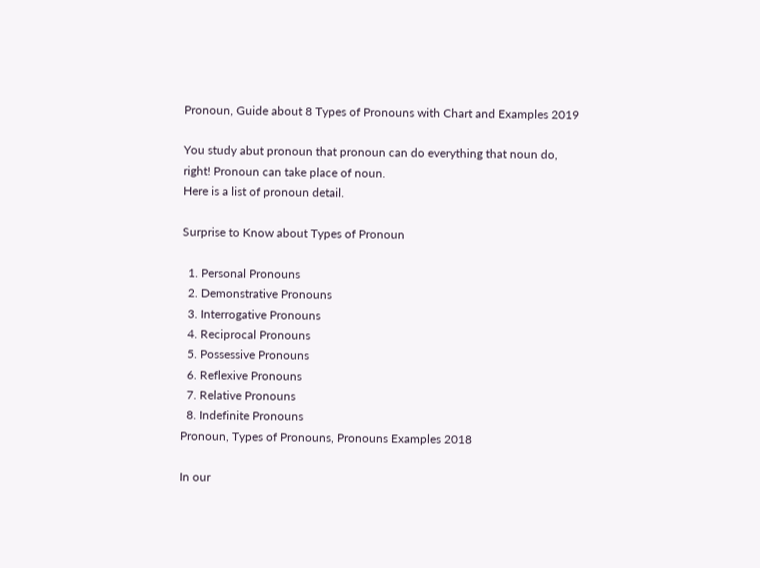Pronoun, Guide about 8 Types of Pronouns with Chart and Examples 2019

You study abut pronoun that pronoun can do everything that noun do, right! Pronoun can take place of noun.
Here is a list of pronoun detail.

Surprise to Know about Types of Pronoun

  1. Personal Pronouns
  2. Demonstrative Pronouns
  3. Interrogative Pronouns
  4. Reciprocal Pronouns
  5. Possessive Pronouns
  6. Reflexive Pronouns
  7. Relative Pronouns
  8. Indefinite Pronouns
Pronoun, Types of Pronouns, Pronouns Examples 2018

In our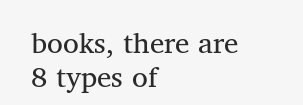books, there are 8 types of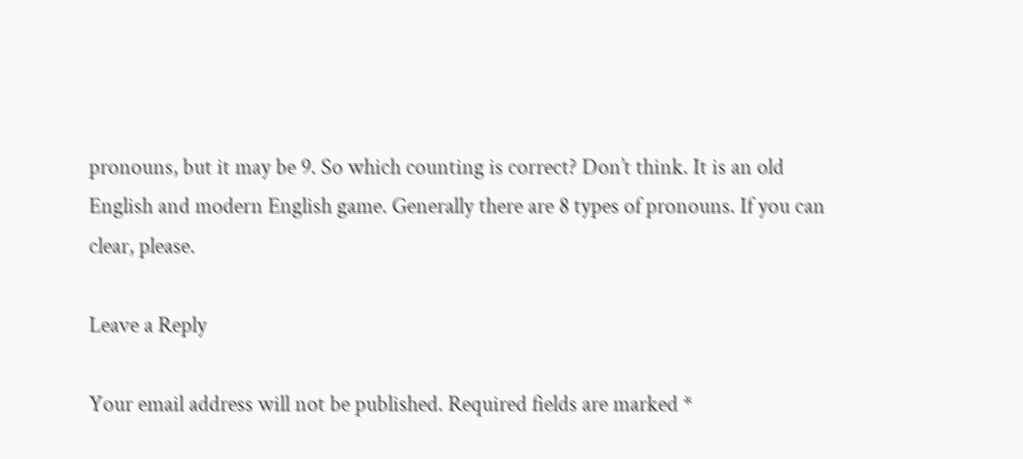pronouns, but it may be 9. So which counting is correct? Don’t think. It is an old English and modern English game. Generally there are 8 types of pronouns. If you can clear, please.

Leave a Reply

Your email address will not be published. Required fields are marked *